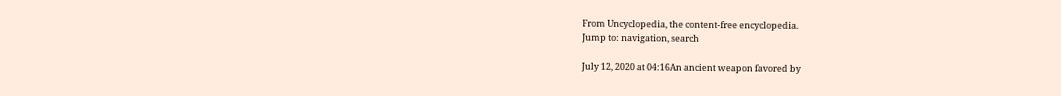From Uncyclopedia, the content-free encyclopedia.
Jump to: navigation, search

July 12, 2020 at 04:16An ancient weapon favored by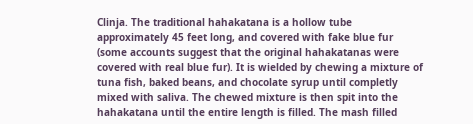Clinja. The traditional hahakatana is a hollow tube approximately 45 feet long, and covered with fake blue fur (some accounts suggest that the original hahakatanas were covered with real blue fur). It is wielded by chewing a mixture of tuna fish, baked beans, and chocolate syrup until completly mixed with saliva. The chewed mixture is then spit into the hahakatana until the entire length is filled. The mash filled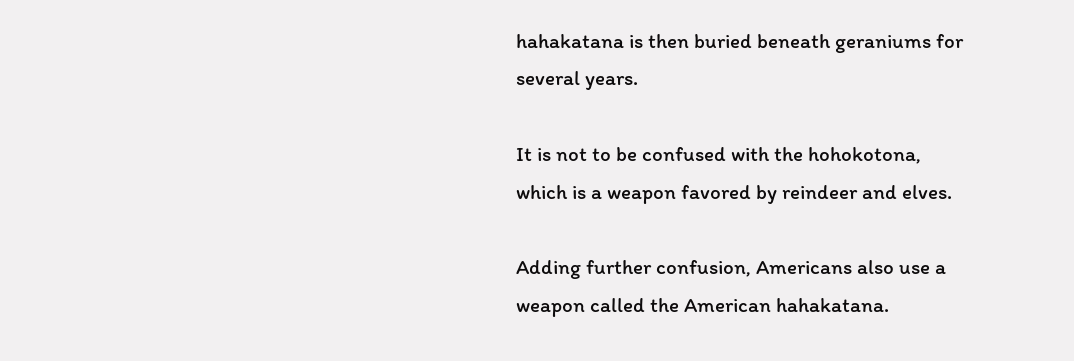hahakatana is then buried beneath geraniums for several years.

It is not to be confused with the hohokotona, which is a weapon favored by reindeer and elves.

Adding further confusion, Americans also use a weapon called the American hahakatana.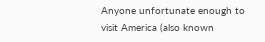Anyone unfortunate enough to visit America (also known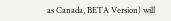as Canada, BETA Version) will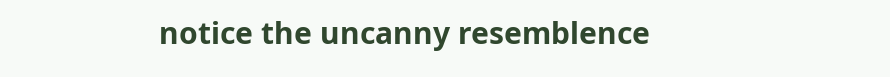notice the uncanny resemblence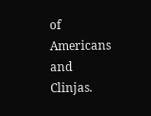of Americans and Clinjas.